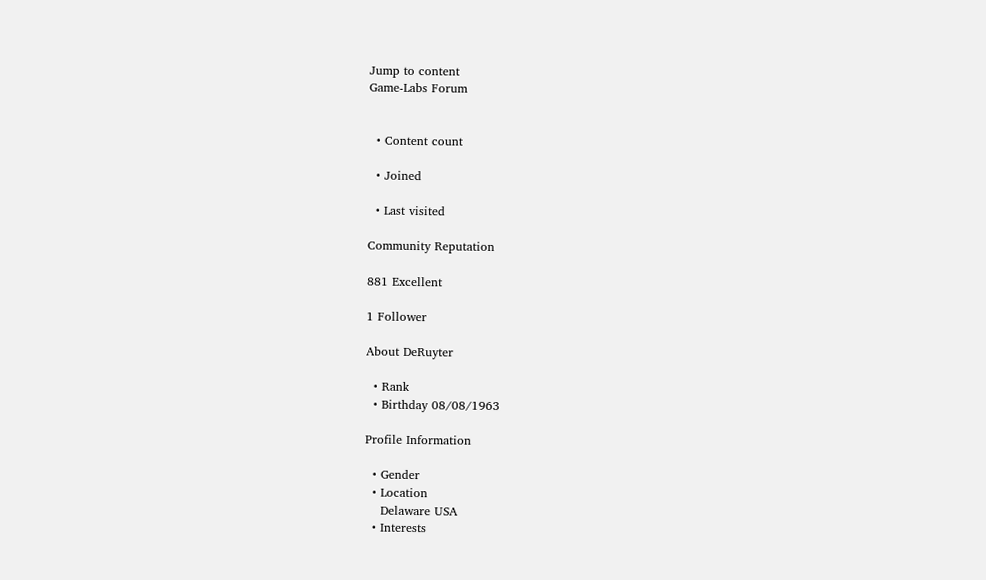Jump to content
Game-Labs Forum


  • Content count

  • Joined

  • Last visited

Community Reputation

881 Excellent

1 Follower

About DeRuyter

  • Rank
  • Birthday 08/08/1963

Profile Information

  • Gender
  • Location
    Delaware USA
  • Interests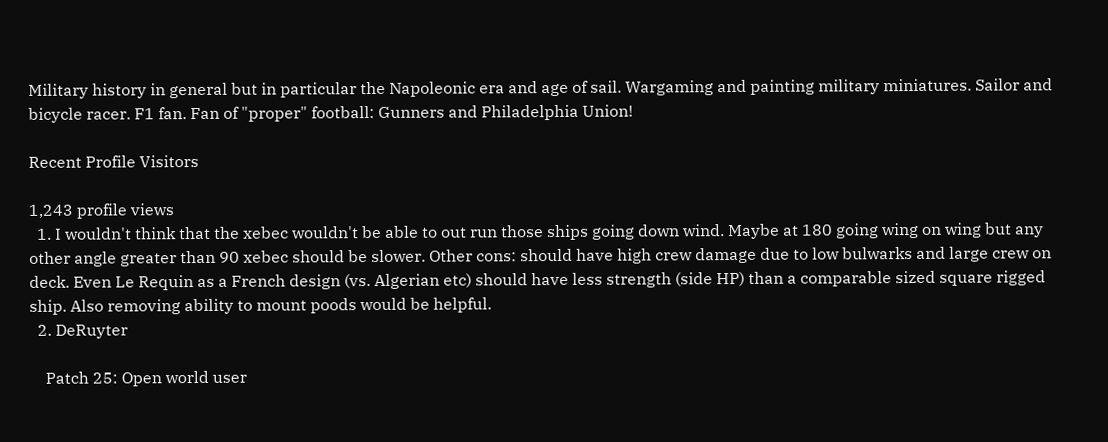Military history in general but in particular the Napoleonic era and age of sail. Wargaming and painting military miniatures. Sailor and bicycle racer. F1 fan. Fan of "proper" football: Gunners and Philadelphia Union!

Recent Profile Visitors

1,243 profile views
  1. I wouldn't think that the xebec wouldn't be able to out run those ships going down wind. Maybe at 180 going wing on wing but any other angle greater than 90 xebec should be slower. Other cons: should have high crew damage due to low bulwarks and large crew on deck. Even Le Requin as a French design (vs. Algerian etc) should have less strength (side HP) than a comparable sized square rigged ship. Also removing ability to mount poods would be helpful.
  2. DeRuyter

    Patch 25: Open world user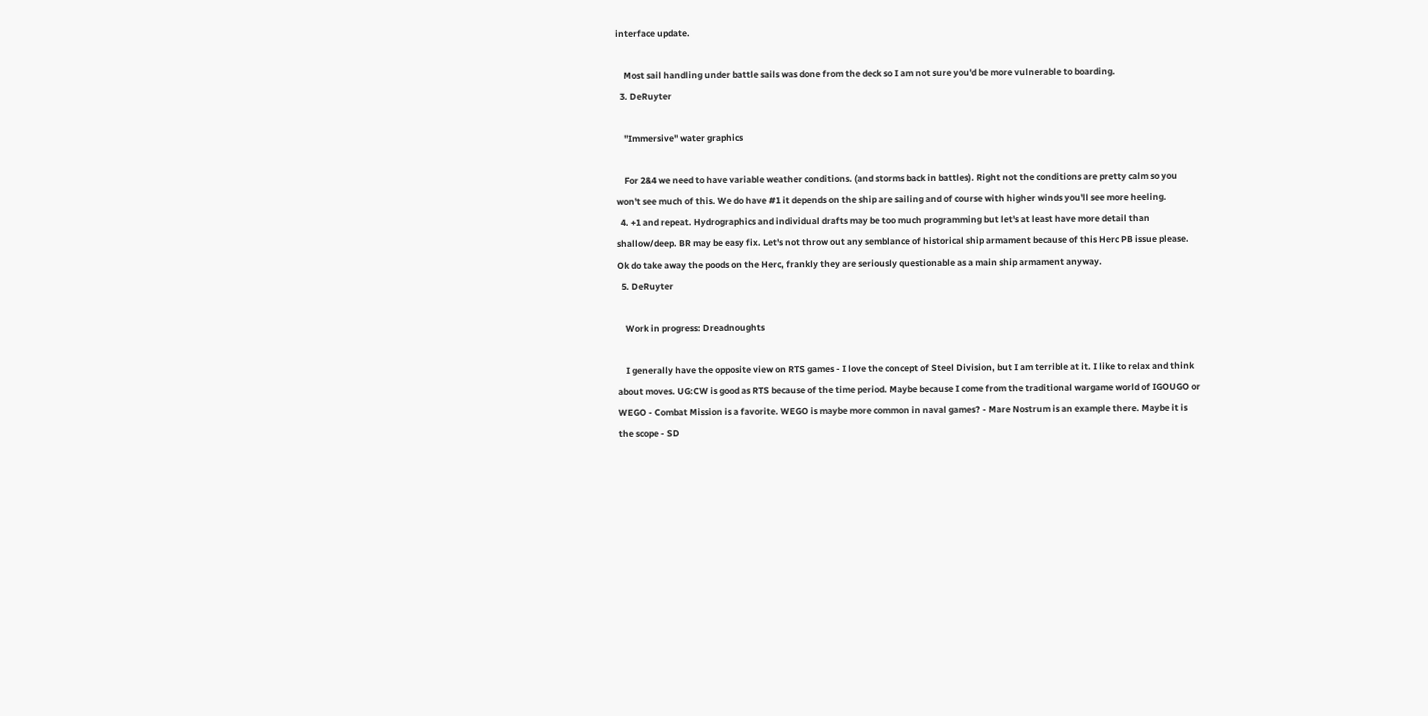interface update.

    Most sail handling under battle sails was done from the deck so I am not sure you'd be more vulnerable to boarding.
  3. DeRuyter

    "Immersive" water graphics

    For 2&4 we need to have variable weather conditions. (and storms back in battles). Right not the conditions are pretty calm so you won't see much of this. We do have #1 it depends on the ship are sailing and of course with higher winds you'll see more heeling.
  4. +1 and repeat. Hydrographics and individual drafts may be too much programming but let's at least have more detail than shallow/deep. BR may be easy fix. Let's not throw out any semblance of historical ship armament because of this Herc PB issue please. Ok do take away the poods on the Herc, frankly they are seriously questionable as a main ship armament anyway.
  5. DeRuyter

    Work in progress: Dreadnoughts

    I generally have the opposite view on RTS games - I love the concept of Steel Division, but I am terrible at it. I like to relax and think about moves. UG:CW is good as RTS because of the time period. Maybe because I come from the traditional wargame world of IGOUGO or WEGO - Combat Mission is a favorite. WEGO is maybe more common in naval games? - Mare Nostrum is an example there. Maybe it is the scope - SD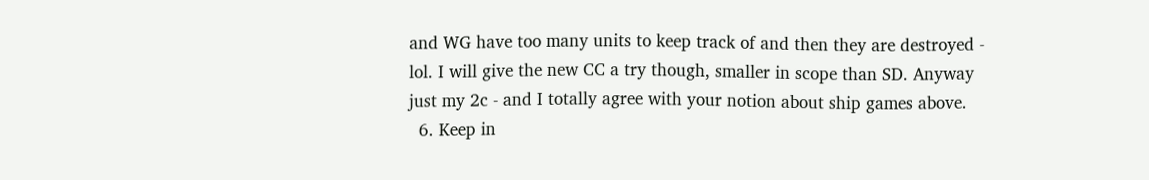and WG have too many units to keep track of and then they are destroyed - lol. I will give the new CC a try though, smaller in scope than SD. Anyway just my 2c - and I totally agree with your notion about ship games above.
  6. Keep in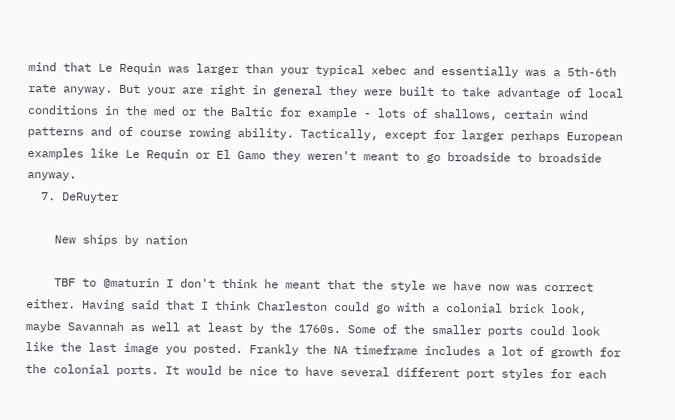mind that Le Requin was larger than your typical xebec and essentially was a 5th-6th rate anyway. But your are right in general they were built to take advantage of local conditions in the med or the Baltic for example - lots of shallows, certain wind patterns and of course rowing ability. Tactically, except for larger perhaps European examples like Le Requin or El Gamo they weren't meant to go broadside to broadside anyway.
  7. DeRuyter

    New ships by nation

    TBF to @maturin I don't think he meant that the style we have now was correct either. Having said that I think Charleston could go with a colonial brick look, maybe Savannah as well at least by the 1760s. Some of the smaller ports could look like the last image you posted. Frankly the NA timeframe includes a lot of growth for the colonial ports. It would be nice to have several different port styles for each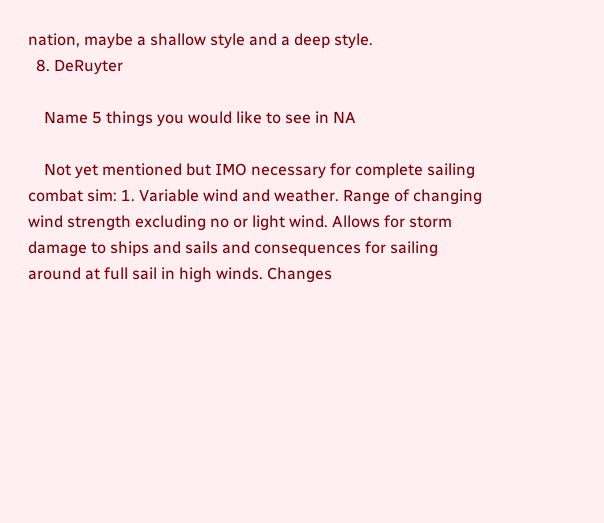nation, maybe a shallow style and a deep style.
  8. DeRuyter

    Name 5 things you would like to see in NA

    Not yet mentioned but IMO necessary for complete sailing combat sim: 1. Variable wind and weather. Range of changing wind strength excluding no or light wind. Allows for storm damage to ships and sails and consequences for sailing around at full sail in high winds. Changes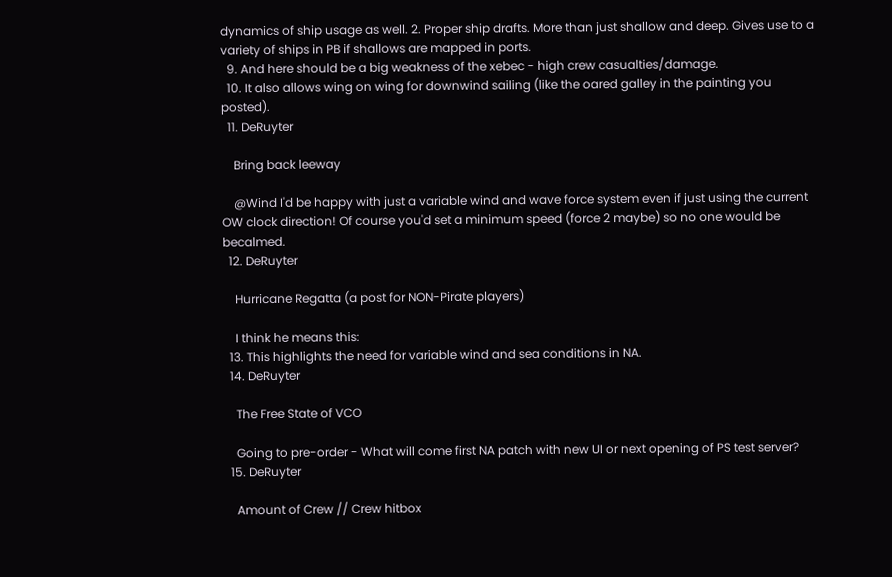dynamics of ship usage as well. 2. Proper ship drafts. More than just shallow and deep. Gives use to a variety of ships in PB if shallows are mapped in ports.
  9. And here should be a big weakness of the xebec - high crew casualties/damage.
  10. It also allows wing on wing for downwind sailing (like the oared galley in the painting you posted).
  11. DeRuyter

    Bring back leeway

    @Wind I'd be happy with just a variable wind and wave force system even if just using the current OW clock direction! Of course you'd set a minimum speed (force 2 maybe) so no one would be becalmed.
  12. DeRuyter

    Hurricane Regatta (a post for NON-Pirate players)

    I think he means this:
  13. This highlights the need for variable wind and sea conditions in NA.
  14. DeRuyter

    The Free State of VCO

    Going to pre-order - What will come first NA patch with new UI or next opening of PS test server?
  15. DeRuyter

    Amount of Crew // Crew hitbox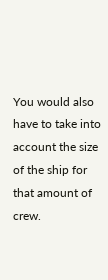You would also have to take into account the size of the ship for that amount of crew.